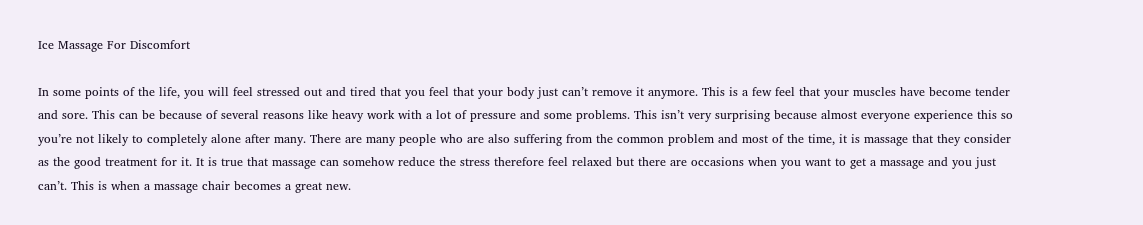Ice Massage For Discomfort

In some points of the life, you will feel stressed out and tired that you feel that your body just can’t remove it anymore. This is a few feel that your muscles have become tender and sore. This can be because of several reasons like heavy work with a lot of pressure and some problems. This isn’t very surprising because almost everyone experience this so you’re not likely to completely alone after many. There are many people who are also suffering from the common problem and most of the time, it is massage that they consider as the good treatment for it. It is true that massage can somehow reduce the stress therefore feel relaxed but there are occasions when you want to get a massage and you just can’t. This is when a massage chair becomes a great new.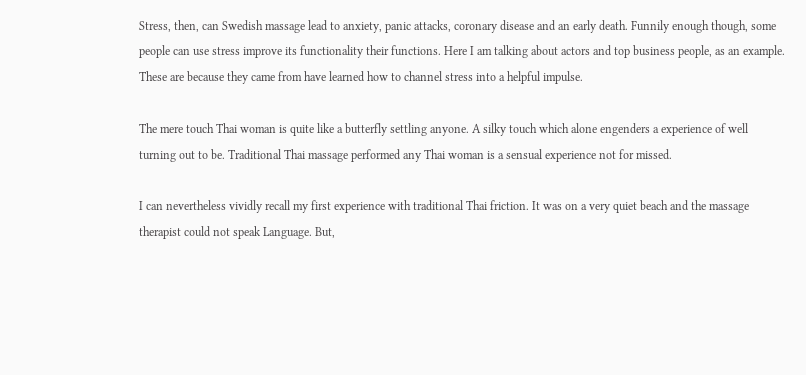Stress, then, can Swedish massage lead to anxiety, panic attacks, coronary disease and an early death. Funnily enough though, some people can use stress improve its functionality their functions. Here I am talking about actors and top business people, as an example. These are because they came from have learned how to channel stress into a helpful impulse.

The mere touch Thai woman is quite like a butterfly settling anyone. A silky touch which alone engenders a experience of well turning out to be. Traditional Thai massage performed any Thai woman is a sensual experience not for missed.

I can nevertheless vividly recall my first experience with traditional Thai friction. It was on a very quiet beach and the massage therapist could not speak Language. But,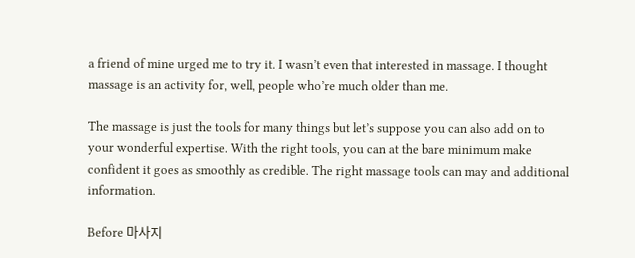a friend of mine urged me to try it. I wasn’t even that interested in massage. I thought massage is an activity for, well, people who’re much older than me.

The massage is just the tools for many things but let’s suppose you can also add on to your wonderful expertise. With the right tools, you can at the bare minimum make confident it goes as smoothly as credible. The right massage tools can may and additional information.

Before 마사지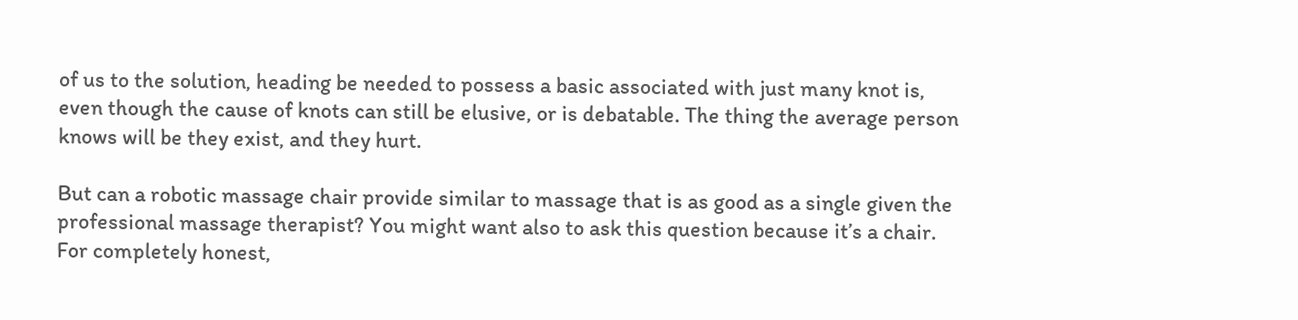of us to the solution, heading be needed to possess a basic associated with just many knot is, even though the cause of knots can still be elusive, or is debatable. The thing the average person knows will be they exist, and they hurt.

But can a robotic massage chair provide similar to massage that is as good as a single given the professional massage therapist? You might want also to ask this question because it’s a chair. For completely honest,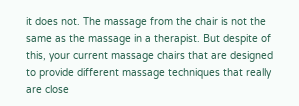it does not. The massage from the chair is not the same as the massage in a therapist. But despite of this, your current massage chairs that are designed to provide different massage techniques that really are close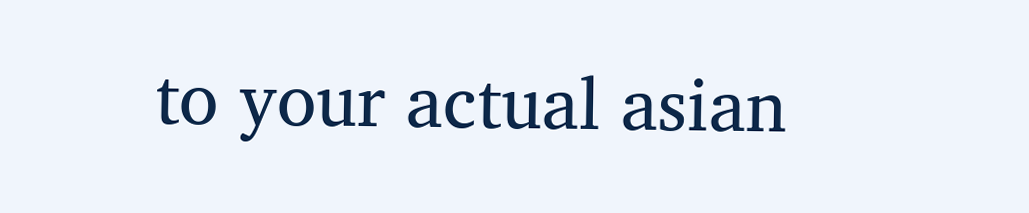to your actual asian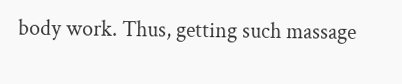body work. Thus, getting such massage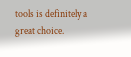tools is definitely a great choice.